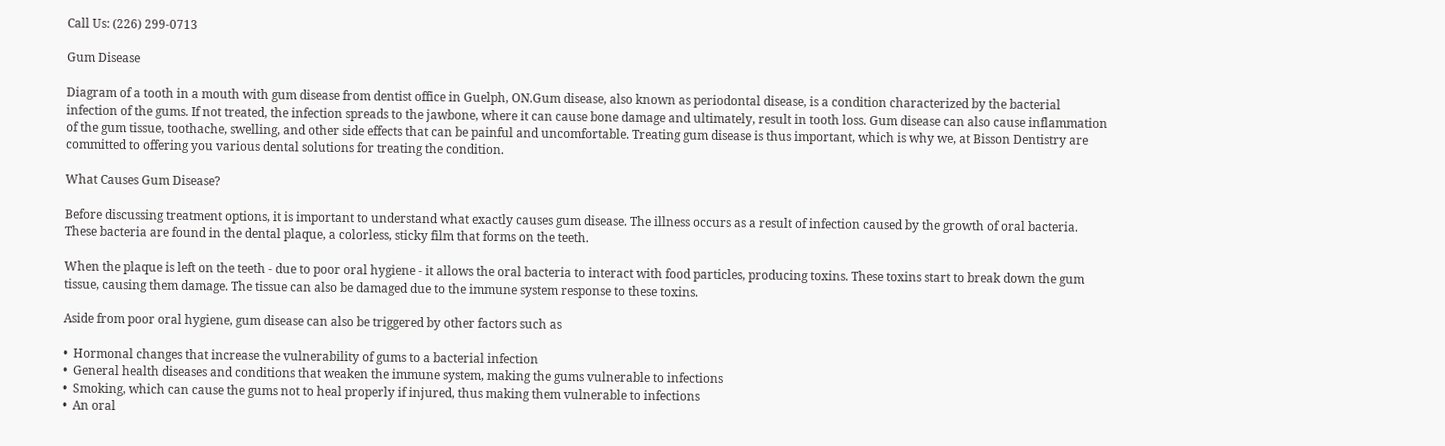Call Us: (226) 299-0713

Gum Disease

Diagram of a tooth in a mouth with gum disease from dentist office in Guelph, ON.Gum disease, also known as periodontal disease, is a condition characterized by the bacterial infection of the gums. If not treated, the infection spreads to the jawbone, where it can cause bone damage and ultimately, result in tooth loss. Gum disease can also cause inflammation of the gum tissue, toothache, swelling, and other side effects that can be painful and uncomfortable. Treating gum disease is thus important, which is why we, at Bisson Dentistry are committed to offering you various dental solutions for treating the condition.

What Causes Gum Disease?

Before discussing treatment options, it is important to understand what exactly causes gum disease. The illness occurs as a result of infection caused by the growth of oral bacteria. These bacteria are found in the dental plaque, a colorless, sticky film that forms on the teeth.

When the plaque is left on the teeth - due to poor oral hygiene - it allows the oral bacteria to interact with food particles, producing toxins. These toxins start to break down the gum tissue, causing them damage. The tissue can also be damaged due to the immune system response to these toxins.

Aside from poor oral hygiene, gum disease can also be triggered by other factors such as

•  Hormonal changes that increase the vulnerability of gums to a bacterial infection
•  General health diseases and conditions that weaken the immune system, making the gums vulnerable to infections
•  Smoking, which can cause the gums not to heal properly if injured, thus making them vulnerable to infections
•  An oral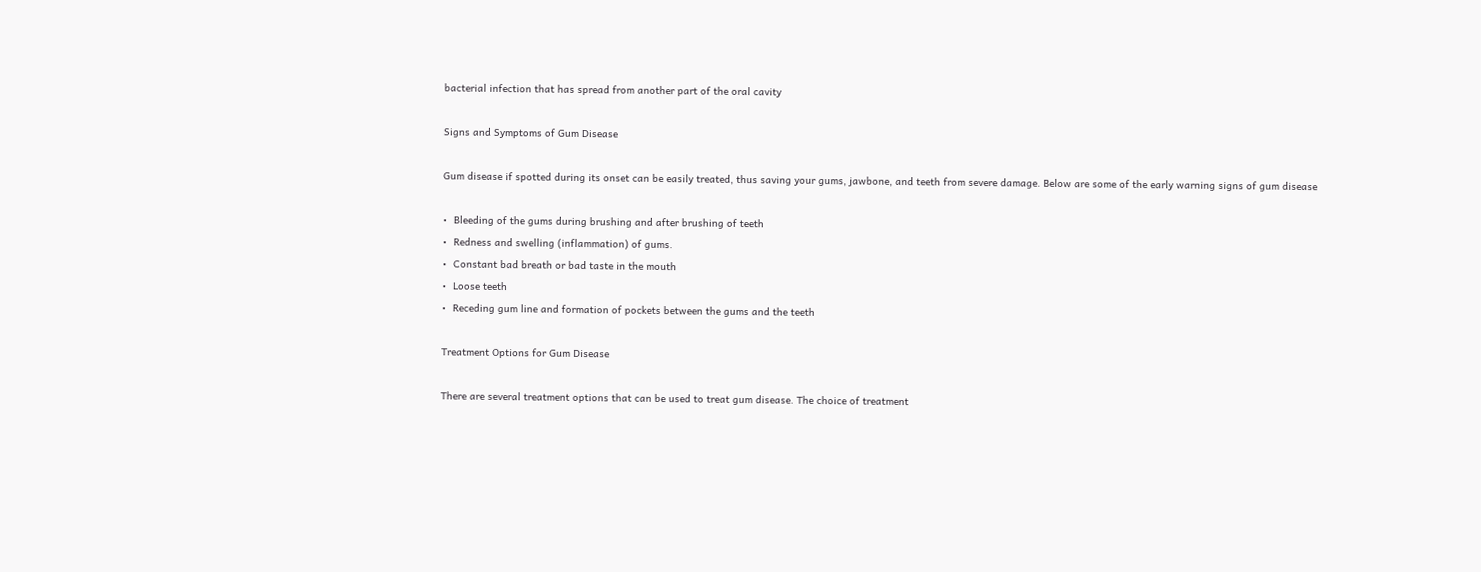bacterial infection that has spread from another part of the oral cavity

Signs and Symptoms of Gum Disease

Gum disease if spotted during its onset can be easily treated, thus saving your gums, jawbone, and teeth from severe damage. Below are some of the early warning signs of gum disease

•  Bleeding of the gums during brushing and after brushing of teeth
•  Redness and swelling (inflammation) of gums.
•  Constant bad breath or bad taste in the mouth
•  Loose teeth
•  Receding gum line and formation of pockets between the gums and the teeth

Treatment Options for Gum Disease

There are several treatment options that can be used to treat gum disease. The choice of treatment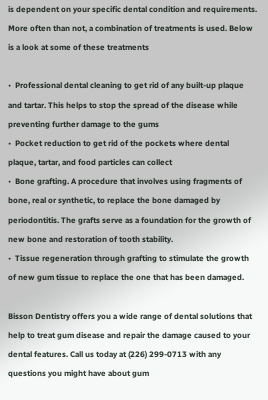is dependent on your specific dental condition and requirements. More often than not, a combination of treatments is used. Below is a look at some of these treatments

•  Professional dental cleaning to get rid of any built-up plaque and tartar. This helps to stop the spread of the disease while preventing further damage to the gums
•  Pocket reduction to get rid of the pockets where dental plaque, tartar, and food particles can collect
•  Bone grafting. A procedure that involves using fragments of bone, real or synthetic, to replace the bone damaged by periodontitis. The grafts serve as a foundation for the growth of new bone and restoration of tooth stability.
•  Tissue regeneration through grafting to stimulate the growth of new gum tissue to replace the one that has been damaged.

Bisson Dentistry offers you a wide range of dental solutions that help to treat gum disease and repair the damage caused to your dental features. Call us today at (226) 299-0713 with any questions you might have about gum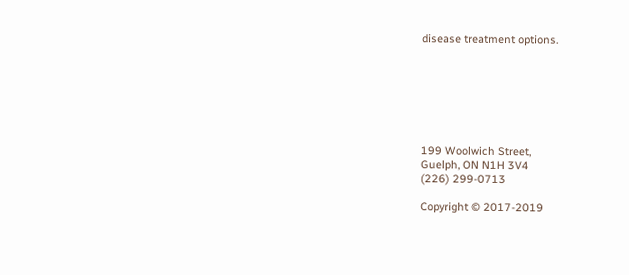disease treatment options.







199 Woolwich Street,
Guelph, ON N1H 3V4
(226) 299-0713

Copyright © 2017-2019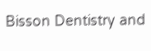Bisson Dentistry and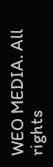WEO MEDIA. All rights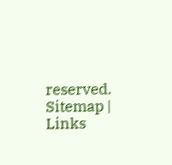reserved.  Sitemap | Links